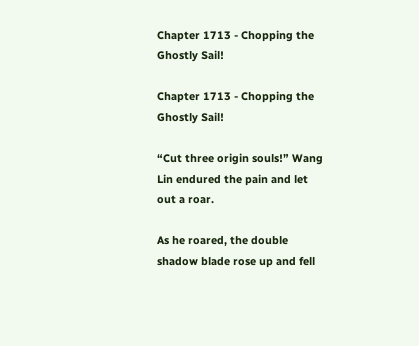Chapter 1713 - Chopping the Ghostly Sail!

Chapter 1713 - Chopping the Ghostly Sail!

“Cut three origin souls!” Wang Lin endured the pain and let out a roar.

As he roared, the double shadow blade rose up and fell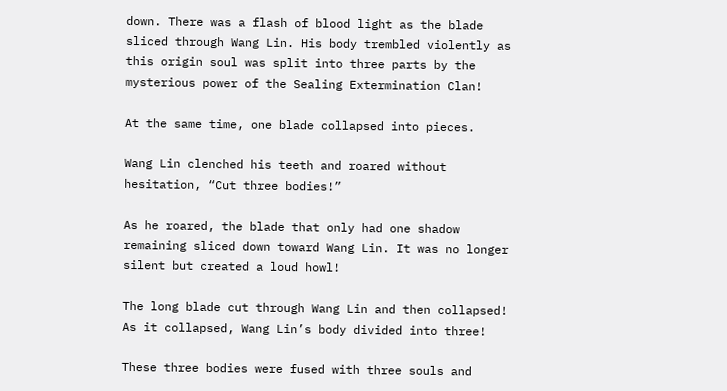down. There was a flash of blood light as the blade sliced through Wang Lin. His body trembled violently as this origin soul was split into three parts by the mysterious power of the Sealing Extermination Clan!

At the same time, one blade collapsed into pieces.

Wang Lin clenched his teeth and roared without hesitation, “Cut three bodies!”

As he roared, the blade that only had one shadow remaining sliced down toward Wang Lin. It was no longer silent but created a loud howl!

The long blade cut through Wang Lin and then collapsed! As it collapsed, Wang Lin’s body divided into three!

These three bodies were fused with three souls and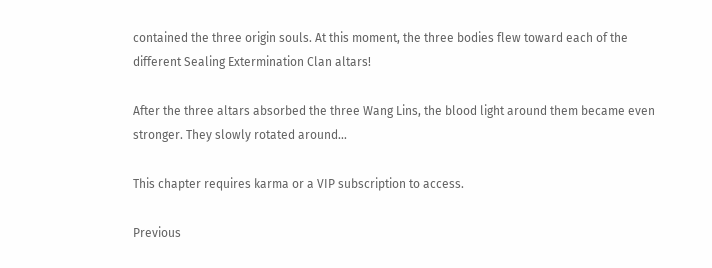contained the three origin souls. At this moment, the three bodies flew toward each of the different Sealing Extermination Clan altars!

After the three altars absorbed the three Wang Lins, the blood light around them became even stronger. They slowly rotated around...

This chapter requires karma or a VIP subscription to access.

Previous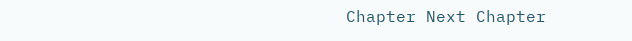Chapter Next Chapter